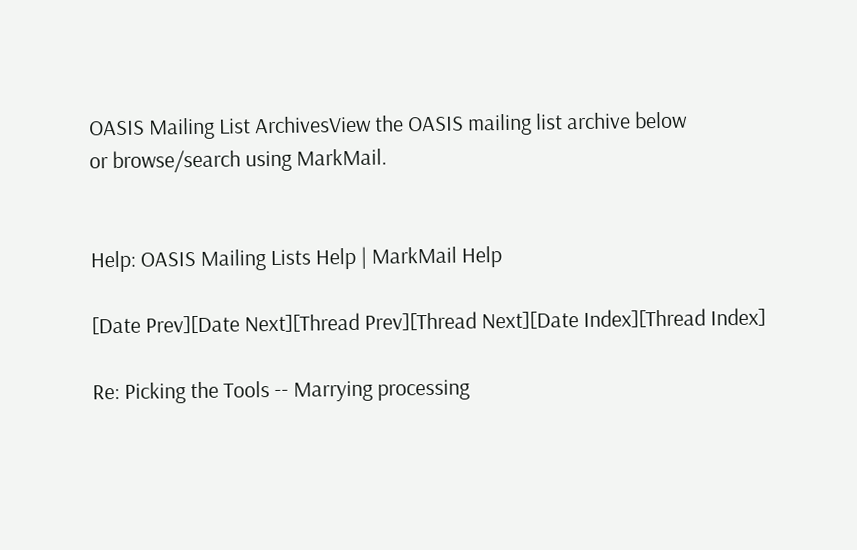OASIS Mailing List ArchivesView the OASIS mailing list archive below
or browse/search using MarkMail.


Help: OASIS Mailing Lists Help | MarkMail Help

[Date Prev][Date Next][Thread Prev][Thread Next][Date Index][Thread Index]

Re: Picking the Tools -- Marrying processing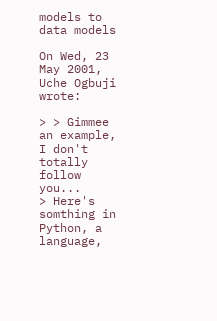models to data models

On Wed, 23 May 2001, Uche Ogbuji wrote:

> > Gimmee an example, I don't totally follow you...
> Here's somthing in Python, a language,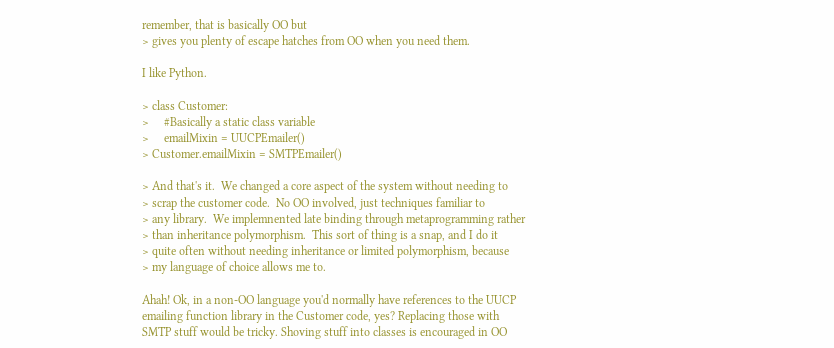remember, that is basically OO but
> gives you plenty of escape hatches from OO when you need them.

I like Python.

> class Customer:
>     #Basically a static class variable
>     emailMixin = UUCPEmailer()
> Customer.emailMixin = SMTPEmailer()

> And that's it.  We changed a core aspect of the system without needing to
> scrap the customer code.  No OO involved, just techniques familiar to
> any library.  We implemnented late binding through metaprogramming rather
> than inheritance polymorphism.  This sort of thing is a snap, and I do it
> quite often without needing inheritance or limited polymorphism, because
> my language of choice allows me to.

Ahah! Ok, in a non-OO language you'd normally have references to the UUCP
emailing function library in the Customer code, yes? Replacing those with
SMTP stuff would be tricky. Shoving stuff into classes is encouraged in OO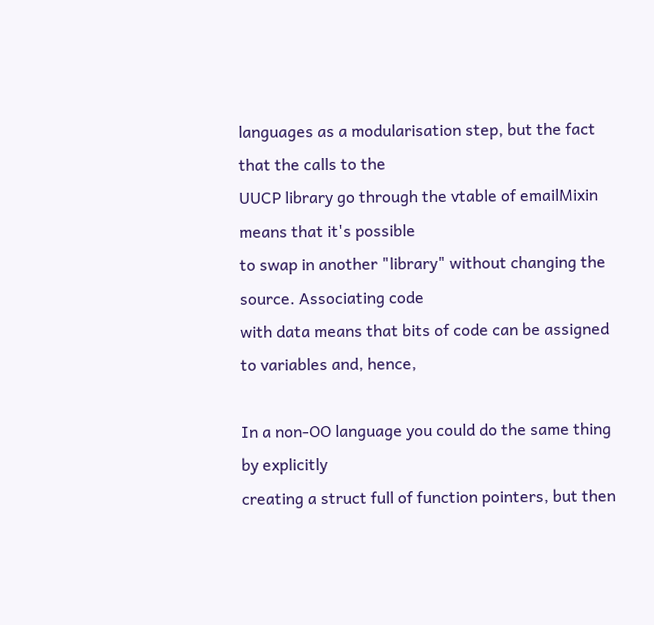languages as a modularisation step, but the fact that the calls to the
UUCP library go through the vtable of emailMixin means that it's possible
to swap in another "library" without changing the source. Associating code
with data means that bits of code can be assigned to variables and, hence,

In a non-OO language you could do the same thing by explicitly
creating a struct full of function pointers, but then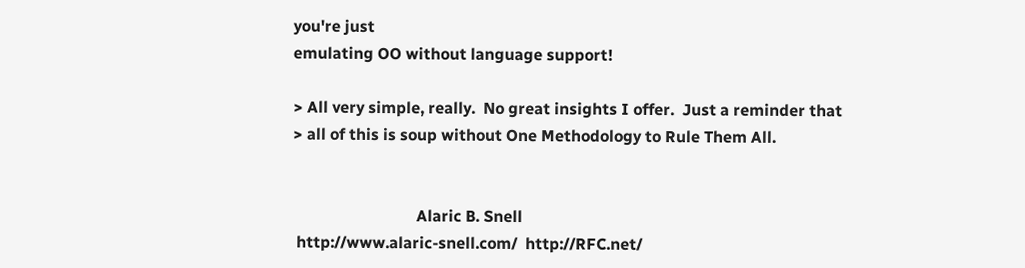you're just
emulating OO without language support!

> All very simple, really.  No great insights I offer.  Just a reminder that
> all of this is soup without One Methodology to Rule Them All.


                               Alaric B. Snell
 http://www.alaric-snell.com/  http://RFC.net/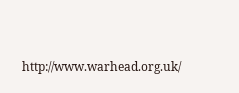http://www.warhead.org.uk/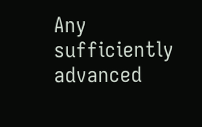Any sufficiently advanced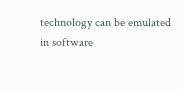technology can be emulated in software